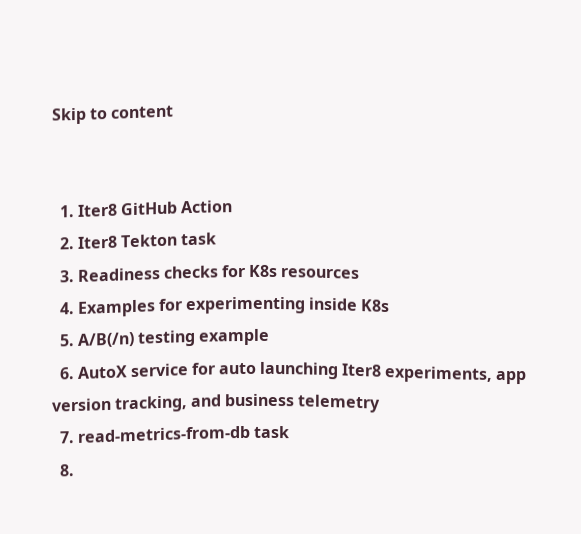Skip to content


  1. Iter8 GitHub Action
  2. Iter8 Tekton task
  3. Readiness checks for K8s resources
  4. Examples for experimenting inside K8s
  5. A/B(/n) testing example
  6. AutoX service for auto launching Iter8 experiments, app version tracking, and business telemetry
  7. read-metrics-from-db task
  8.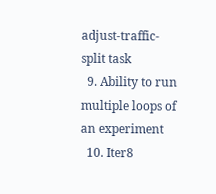adjust-traffic-split task
  9. Ability to run multiple loops of an experiment
  10. Iter8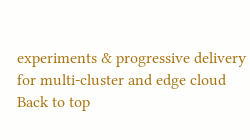experiments & progressive delivery for multi-cluster and edge cloud
Back to top